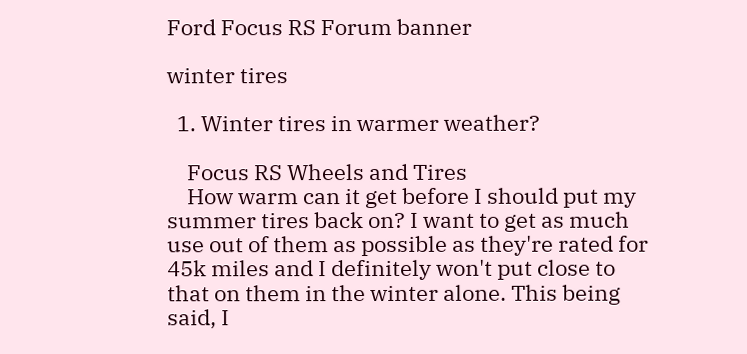Ford Focus RS Forum banner

winter tires

  1. Winter tires in warmer weather?

    Focus RS Wheels and Tires
    How warm can it get before I should put my summer tires back on? I want to get as much use out of them as possible as they're rated for 45k miles and I definitely won't put close to that on them in the winter alone. This being said, I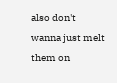also don't wanna just melt them on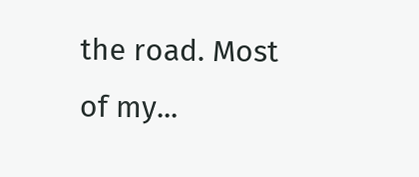the road. Most of my...